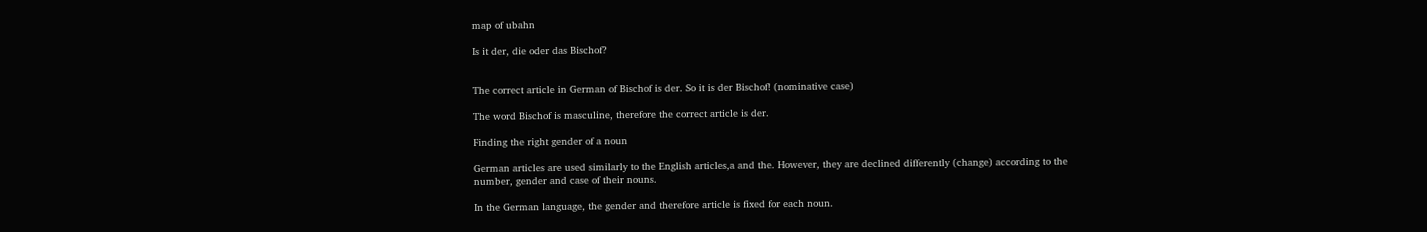map of ubahn

Is it der, die oder das Bischof?


The correct article in German of Bischof is der. So it is der Bischof! (nominative case)

The word Bischof is masculine, therefore the correct article is der.

Finding the right gender of a noun

German articles are used similarly to the English articles,a and the. However, they are declined differently (change) according to the number, gender and case of their nouns.

In the German language, the gender and therefore article is fixed for each noun.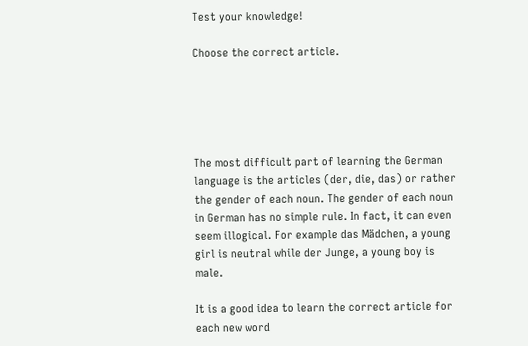Test your knowledge!

Choose the correct article.





The most difficult part of learning the German language is the articles (der, die, das) or rather the gender of each noun. The gender of each noun in German has no simple rule. In fact, it can even seem illogical. For example das Mädchen, a young girl is neutral while der Junge, a young boy is male.

It is a good idea to learn the correct article for each new word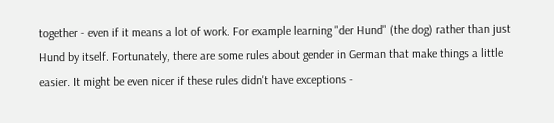together - even if it means a lot of work. For example learning "der Hund" (the dog) rather than just Hund by itself. Fortunately, there are some rules about gender in German that make things a little easier. It might be even nicer if these rules didn't have exceptions -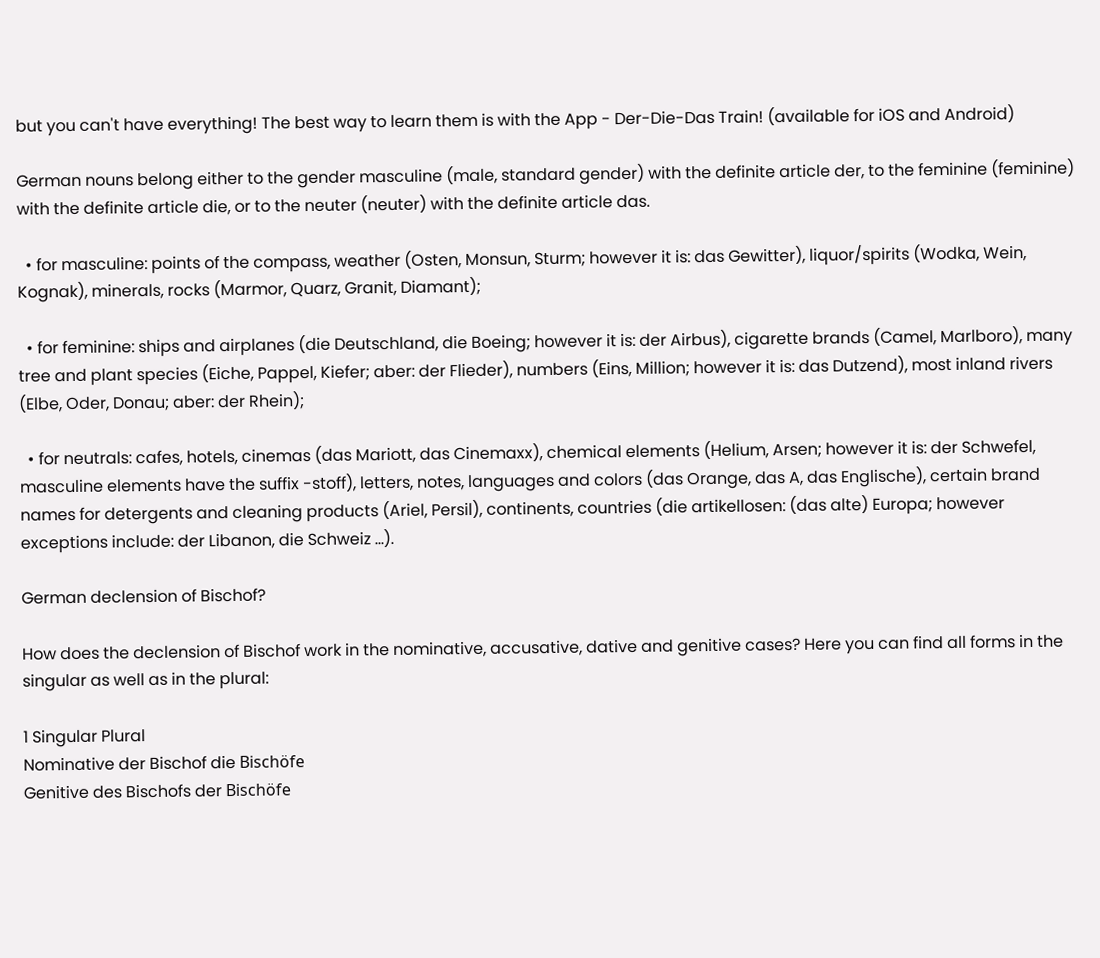but you can't have everything! The best way to learn them is with the App - Der-Die-Das Train! (available for iOS and Android)

German nouns belong either to the gender masculine (male, standard gender) with the definite article der, to the feminine (feminine) with the definite article die, or to the neuter (neuter) with the definite article das.

  • for masculine: points of the compass, weather (Osten, Monsun, Sturm; however it is: das Gewitter), liquor/spirits (Wodka, Wein, Kognak), minerals, rocks (Marmor, Quarz, Granit, Diamant);

  • for feminine: ships and airplanes (die Deutschland, die Boeing; however it is: der Airbus), cigarette brands (Camel, Marlboro), many tree and plant species (Eiche, Pappel, Kiefer; aber: der Flieder), numbers (Eins, Million; however it is: das Dutzend), most inland rivers (Elbe, Oder, Donau; aber: der Rhein);

  • for neutrals: cafes, hotels, cinemas (das Mariott, das Cinemaxx), chemical elements (Helium, Arsen; however it is: der Schwefel, masculine elements have the suffix -stoff), letters, notes, languages and colors (das Orange, das A, das Englische), certain brand names for detergents and cleaning products (Ariel, Persil), continents, countries (die artikellosen: (das alte) Europa; however exceptions include: der Libanon, die Schweiz …).

German declension of Bischof?

How does the declension of Bischof work in the nominative, accusative, dative and genitive cases? Here you can find all forms in the singular as well as in the plural:

1 Singular Plural
Nominative der Bischof die Bischöfe
Genitive des Bischofs der Bischöfe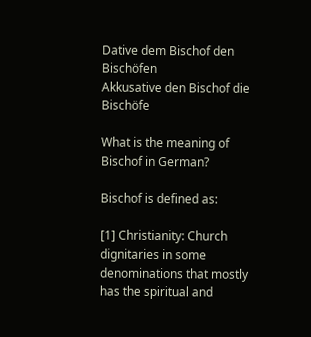Dative dem Bischof den Bischöfen
Akkusative den Bischof die Bischöfe

What is the meaning of Bischof in German?

Bischof is defined as:

[1] Christianity: Church dignitaries in some denominations that mostly has the spiritual and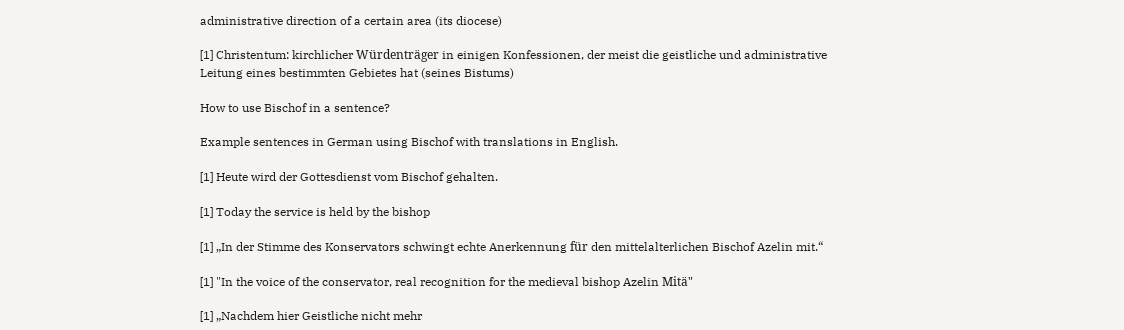administrative direction of a certain area (its diocese)

[1] Christentum: kirchlicher Würdenträger in einigen Konfessionen, der meist die geistliche und administrative Leitung eines bestimmten Gebietes hat (seines Bistums)

How to use Bischof in a sentence?

Example sentences in German using Bischof with translations in English.

[1] Heute wird der Gottesdienst vom Bischof gehalten.

[1] Today the service is held by the bishop

[1] „In der Stimme des Konservators schwingt echte Anerkennung für den mittelalterlichen Bischof Azelin mit.“

[1] "In the voice of the conservator, real recognition for the medieval bishop Azelin Mitä"

[1] „Nachdem hier Geistliche nicht mehr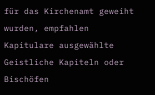für das Kirchenamt geweiht wurden, empfahlen Kapitulare ausgewählte Geistliche Kapiteln oder Bischöfen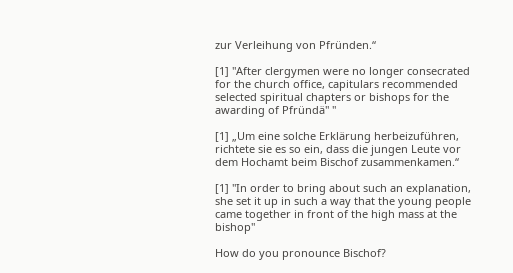zur Verleihung von Pfründen.“

[1] "After clergymen were no longer consecrated for the church office, capitulars recommended selected spiritual chapters or bishops for the awarding of Pfründä" "

[1] „Um eine solche Erklärung herbeizuführen, richtete sie es so ein, dass die jungen Leute vor dem Hochamt beim Bischof zusammenkamen.“

[1] "In order to bring about such an explanation, she set it up in such a way that the young people came together in front of the high mass at the bishop"

How do you pronounce Bischof?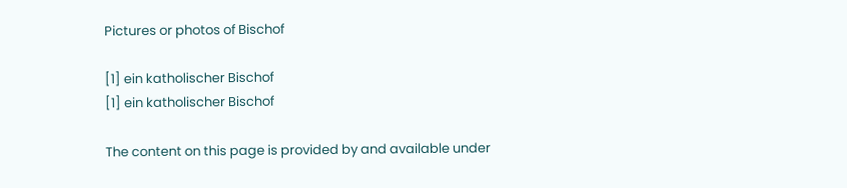Pictures or photos of Bischof

[1] ein katholischer Bischof
[1] ein katholischer Bischof

The content on this page is provided by and available under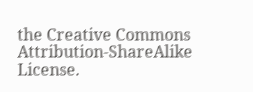the Creative Commons Attribution-ShareAlike License.